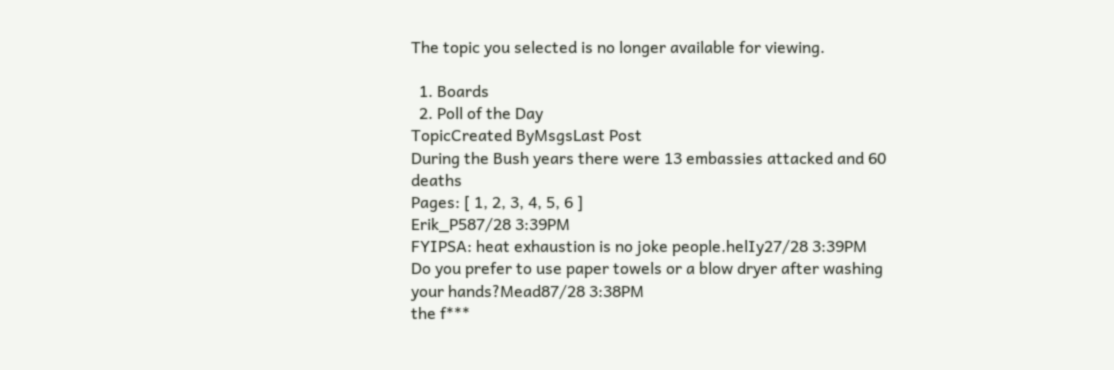The topic you selected is no longer available for viewing.

  1. Boards
  2. Poll of the Day
TopicCreated ByMsgsLast Post
During the Bush years there were 13 embassies attacked and 60 deaths
Pages: [ 1, 2, 3, 4, 5, 6 ]
Erik_P587/28 3:39PM
FYIPSA: heat exhaustion is no joke people.helIy27/28 3:39PM
Do you prefer to use paper towels or a blow dryer after washing your hands?Mead87/28 3:38PM
the f***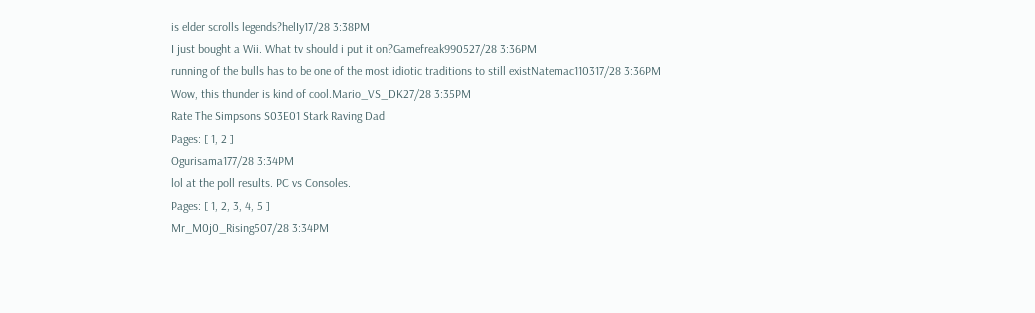is elder scrolls legends?helIy17/28 3:38PM
I just bought a Wii. What tv should i put it on?Gamefreak990527/28 3:36PM
running of the bulls has to be one of the most idiotic traditions to still existNatemac110317/28 3:36PM
Wow, this thunder is kind of cool.Mario_VS_DK27/28 3:35PM
Rate The Simpsons S03E01 Stark Raving Dad
Pages: [ 1, 2 ]
Ogurisama177/28 3:34PM
lol at the poll results. PC vs Consoles.
Pages: [ 1, 2, 3, 4, 5 ]
Mr_M0j0_Rising507/28 3:34PM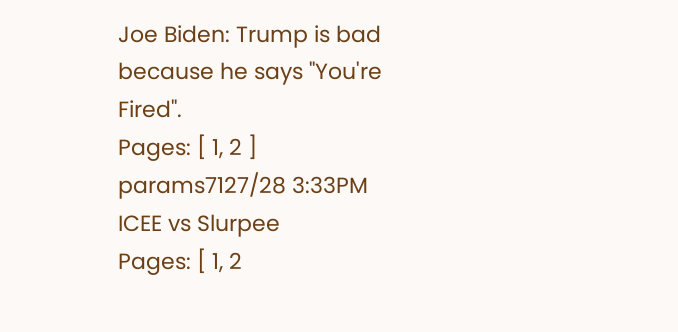Joe Biden: Trump is bad because he says "You're Fired".
Pages: [ 1, 2 ]
params7127/28 3:33PM
ICEE vs Slurpee
Pages: [ 1, 2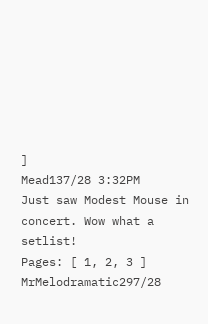]
Mead137/28 3:32PM
Just saw Modest Mouse in concert. Wow what a setlist!
Pages: [ 1, 2, 3 ]
MrMelodramatic297/28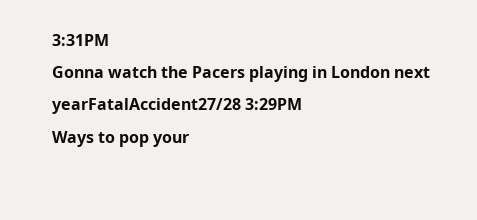3:31PM
Gonna watch the Pacers playing in London next yearFatalAccident27/28 3:29PM
Ways to pop your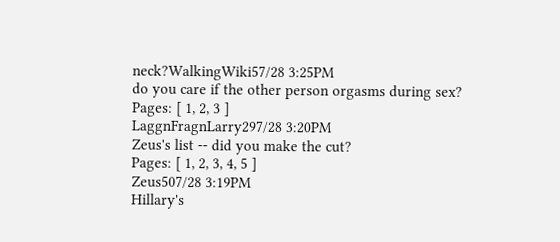neck?WalkingWiki57/28 3:25PM
do you care if the other person orgasms during sex?
Pages: [ 1, 2, 3 ]
LaggnFragnLarry297/28 3:20PM
Zeus's list -- did you make the cut?
Pages: [ 1, 2, 3, 4, 5 ]
Zeus507/28 3:19PM
Hillary's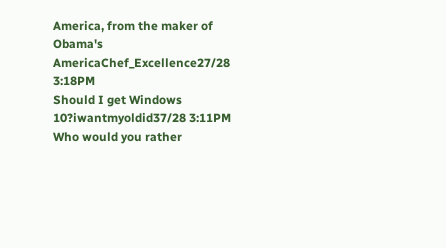America, from the maker of Obama's AmericaChef_Excellence27/28 3:18PM
Should I get Windows 10?iwantmyoldid37/28 3:11PM
Who would you rather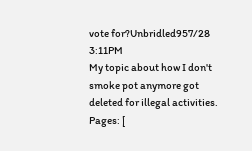vote for?Unbridled957/28 3:11PM
My topic about how I don't smoke pot anymore got deleted for illegal activities.
Pages: [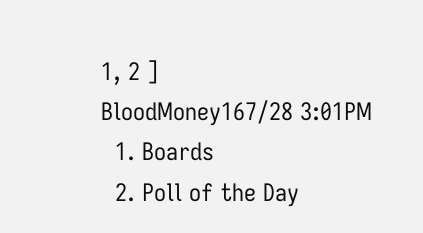1, 2 ]
BloodMoney167/28 3:01PM
  1. Boards
  2. Poll of the Day